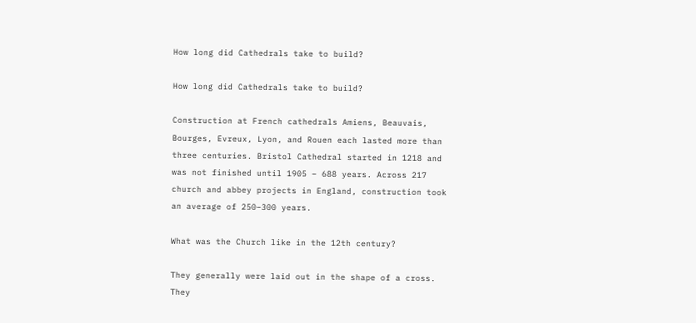How long did Cathedrals take to build?

How long did Cathedrals take to build?

Construction at French cathedrals Amiens, Beauvais, Bourges, Evreux, Lyon, and Rouen each lasted more than three centuries. Bristol Cathedral started in 1218 and was not finished until 1905 – 688 years. Across 217 church and abbey projects in England, construction took an average of 250–300 years.

What was the Church like in the 12th century?

They generally were laid out in the shape of a cross. They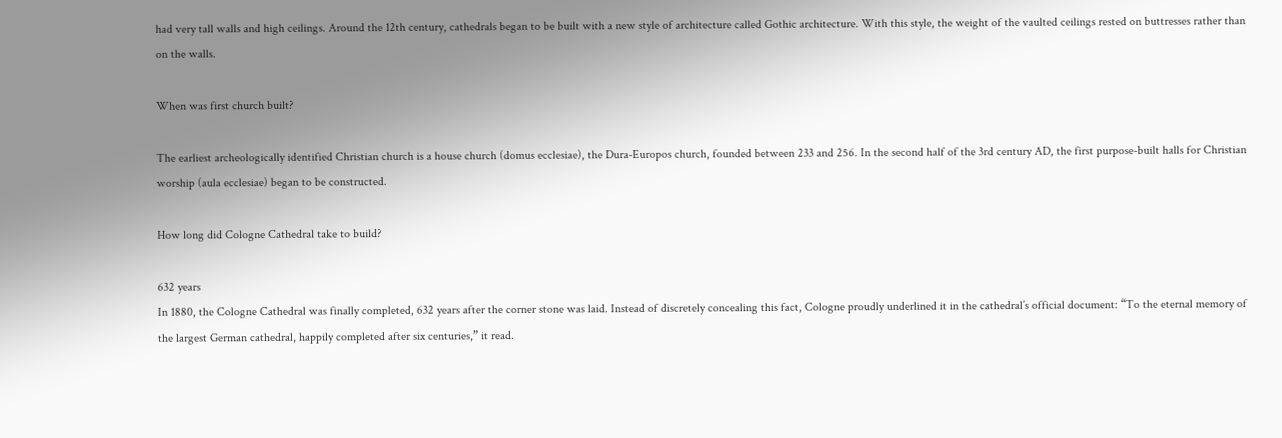had very tall walls and high ceilings. Around the 12th century, cathedrals began to be built with a new style of architecture called Gothic architecture. With this style, the weight of the vaulted ceilings rested on buttresses rather than on the walls.

When was first church built?

The earliest archeologically identified Christian church is a house church (domus ecclesiae), the Dura-Europos church, founded between 233 and 256. In the second half of the 3rd century AD, the first purpose-built halls for Christian worship (aula ecclesiae) began to be constructed.

How long did Cologne Cathedral take to build?

632 years
In 1880, the Cologne Cathedral was finally completed, 632 years after the corner stone was laid. Instead of discretely concealing this fact, Cologne proudly underlined it in the cathedral’s official document: “To the eternal memory of the largest German cathedral, happily completed after six centuries,” it read.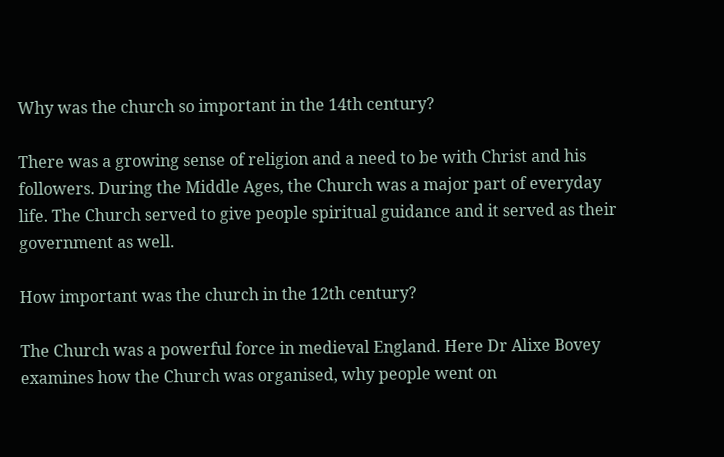Why was the church so important in the 14th century?

There was a growing sense of religion and a need to be with Christ and his followers. During the Middle Ages, the Church was a major part of everyday life. The Church served to give people spiritual guidance and it served as their government as well.

How important was the church in the 12th century?

The Church was a powerful force in medieval England. Here Dr Alixe Bovey examines how the Church was organised, why people went on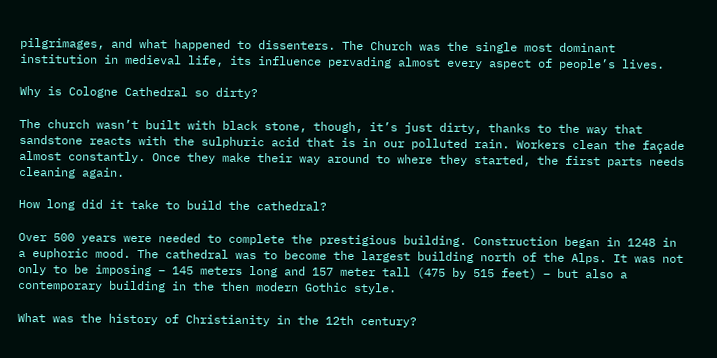pilgrimages, and what happened to dissenters. The Church was the single most dominant institution in medieval life, its influence pervading almost every aspect of people’s lives.

Why is Cologne Cathedral so dirty?

The church wasn’t built with black stone, though, it’s just dirty, thanks to the way that sandstone reacts with the sulphuric acid that is in our polluted rain. Workers clean the façade almost constantly. Once they make their way around to where they started, the first parts needs cleaning again.

How long did it take to build the cathedral?

Over 500 years were needed to complete the prestigious building. Construction began in 1248 in a euphoric mood. The cathedral was to become the largest building north of the Alps. It was not only to be imposing – 145 meters long and 157 meter tall (475 by 515 feet) – but also a contemporary building in the then modern Gothic style.

What was the history of Christianity in the 12th century?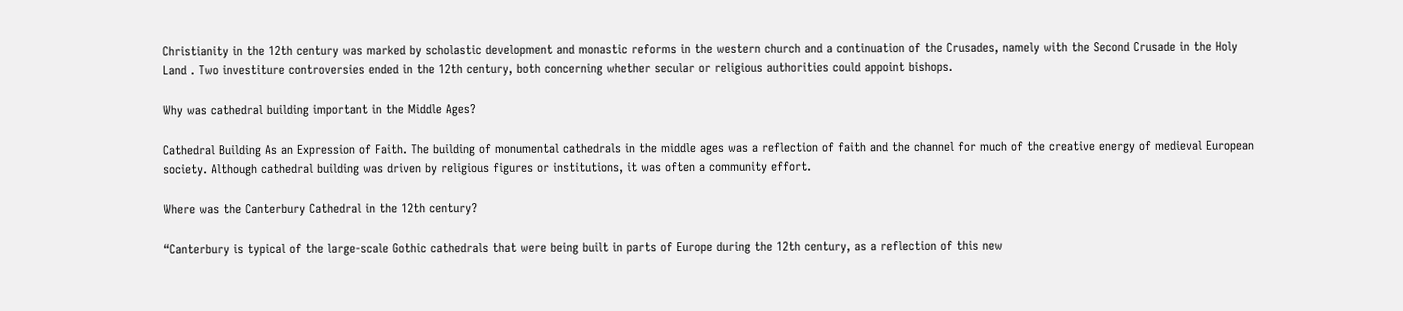Christianity in the 12th century was marked by scholastic development and monastic reforms in the western church and a continuation of the Crusades, namely with the Second Crusade in the Holy Land . Two investiture controversies ended in the 12th century, both concerning whether secular or religious authorities could appoint bishops.

Why was cathedral building important in the Middle Ages?

Cathedral Building As an Expression of Faith. The building of monumental cathedrals in the middle ages was a reflection of faith and the channel for much of the creative energy of medieval European society. Although cathedral building was driven by religious figures or institutions, it was often a community effort.

Where was the Canterbury Cathedral in the 12th century?

“Canterbury is typical of the large-scale Gothic cathedrals that were being built in parts of Europe during the 12th century, as a reflection of this new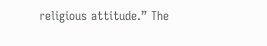religious attitude.” The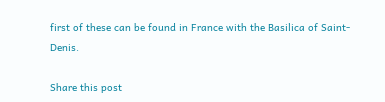first of these can be found in France with the Basilica of Saint-Denis.

Share this post